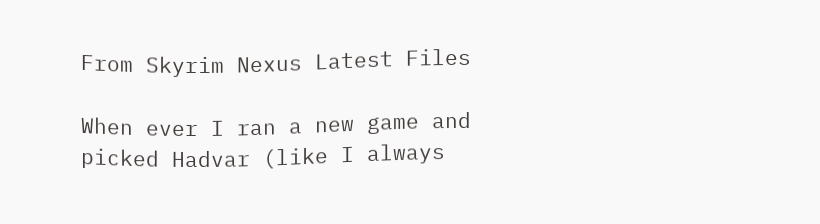From Skyrim Nexus Latest Files

When ever I ran a new game and picked Hadvar (like I always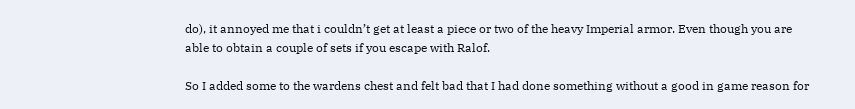do), it annoyed me that i couldn’t get at least a piece or two of the heavy Imperial armor. Even though you are able to obtain a couple of sets if you escape with Ralof.

So I added some to the wardens chest and felt bad that I had done something without a good in game reason for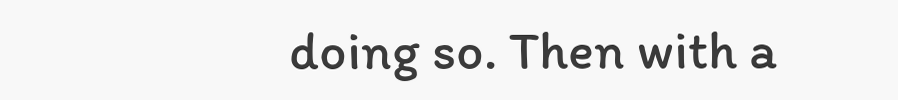doing so. Then with a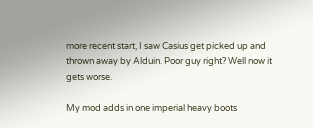more recent start, I saw Casius get picked up and thrown away by Alduin. Poor guy right? Well now it gets worse.

My mod adds in one imperial heavy boots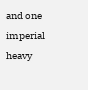and one imperial heavy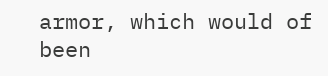armor, which would of been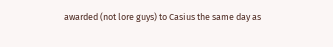awarded (not lore guys) to Casius the same day as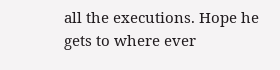all the executions. Hope he gets to where ever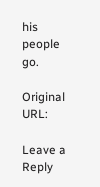his people go.

Original URL:

Leave a Reply